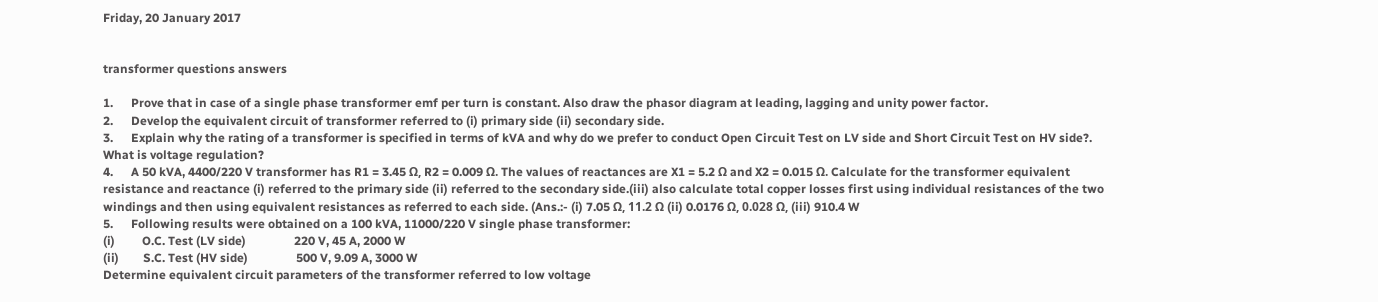Friday, 20 January 2017


transformer questions answers

1.      Prove that in case of a single phase transformer emf per turn is constant. Also draw the phasor diagram at leading, lagging and unity power factor.
2.      Develop the equivalent circuit of transformer referred to (i) primary side (ii) secondary side.
3.      Explain why the rating of a transformer is specified in terms of kVA and why do we prefer to conduct Open Circuit Test on LV side and Short Circuit Test on HV side?. What is voltage regulation?
4.      A 50 kVA, 4400/220 V transformer has R1 = 3.45 Ω, R2 = 0.009 Ω. The values of reactances are X1 = 5.2 Ω and X2 = 0.015 Ω. Calculate for the transformer equivalent resistance and reactance (i) referred to the primary side (ii) referred to the secondary side.(iii) also calculate total copper losses first using individual resistances of the two windings and then using equivalent resistances as referred to each side. (Ans.:- (i) 7.05 Ω, 11.2 Ω (ii) 0.0176 Ω, 0.028 Ω, (iii) 910.4 W
5.      Following results were obtained on a 100 kVA, 11000/220 V single phase transformer:
(i)         O.C. Test (LV side)                220 V, 45 A, 2000 W
(ii)        S.C. Test (HV side)                500 V, 9.09 A, 3000 W
Determine equivalent circuit parameters of the transformer referred to low voltage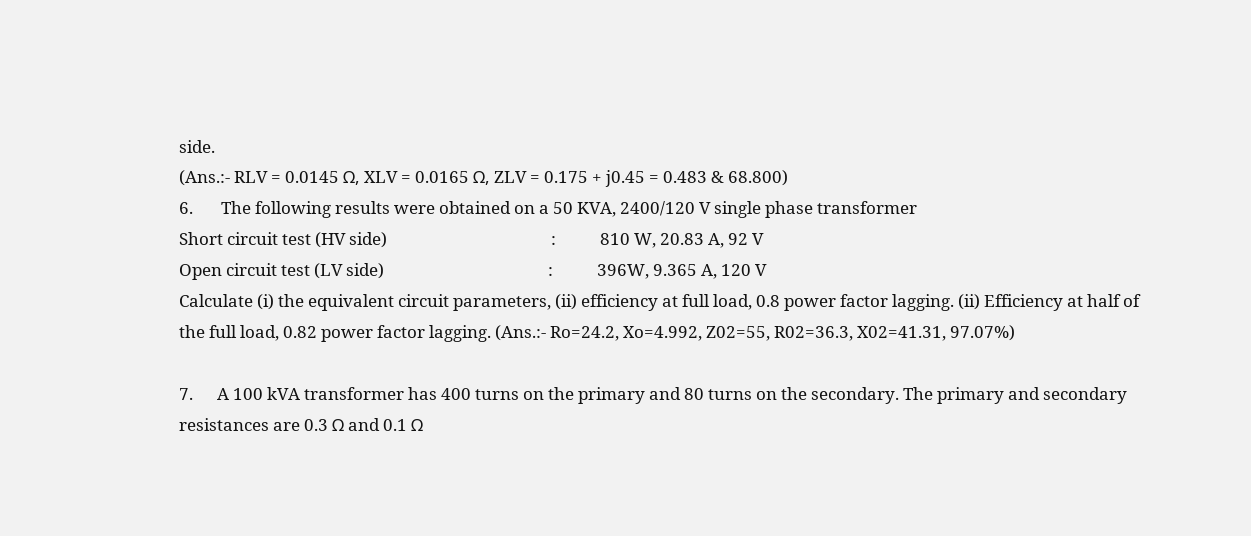side.
(Ans.:- RLV = 0.0145 Ω, XLV = 0.0165 Ω, ZLV = 0.175 + j0.45 = 0.483 & 68.800)
6.       The following results were obtained on a 50 KVA, 2400/120 V single phase transformer
Short circuit test (HV side)                                         :           810 W, 20.83 A, 92 V
Open circuit test (LV side)                                         :           396W, 9.365 A, 120 V
Calculate (i) the equivalent circuit parameters, (ii) efficiency at full load, 0.8 power factor lagging. (ii) Efficiency at half of the full load, 0.82 power factor lagging. (Ans.:- Ro=24.2, Xo=4.992, Z02=55, R02=36.3, X02=41.31, 97.07%)

7.      A 100 kVA transformer has 400 turns on the primary and 80 turns on the secondary. The primary and secondary resistances are 0.3 Ω and 0.1 Ω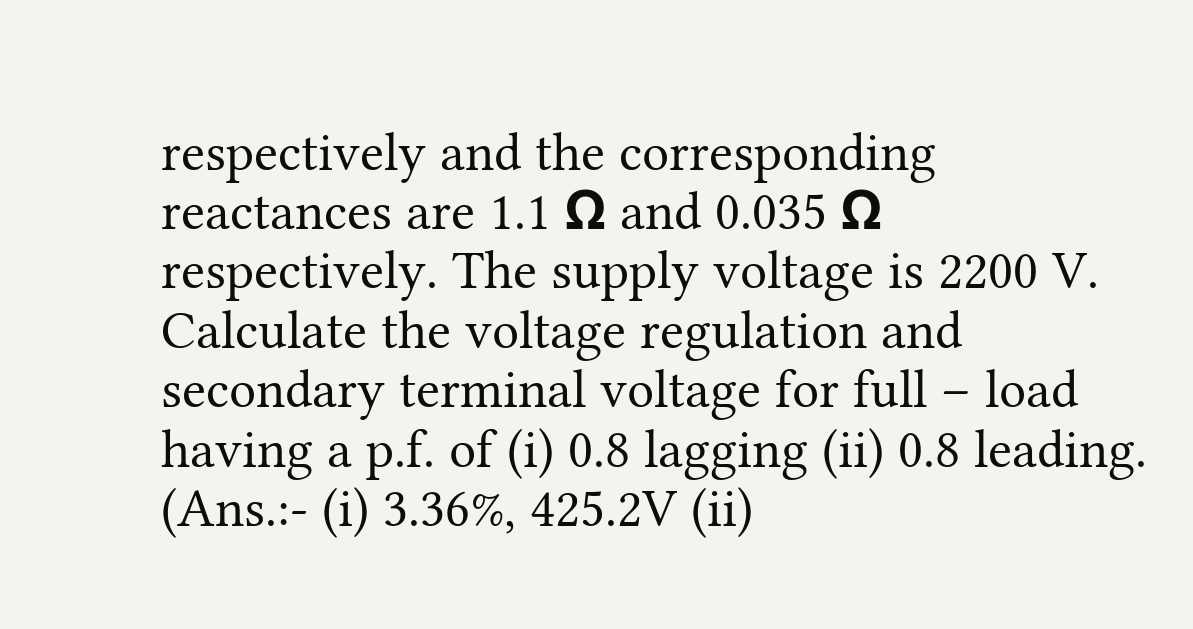respectively and the corresponding reactances are 1.1 Ω and 0.035 Ω respectively. The supply voltage is 2200 V. Calculate the voltage regulation and secondary terminal voltage for full – load having a p.f. of (i) 0.8 lagging (ii) 0.8 leading. (Ans.:- (i) 3.36%, 425.2V (ii)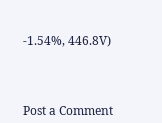-1.54%, 446.8V)



Post a Comment